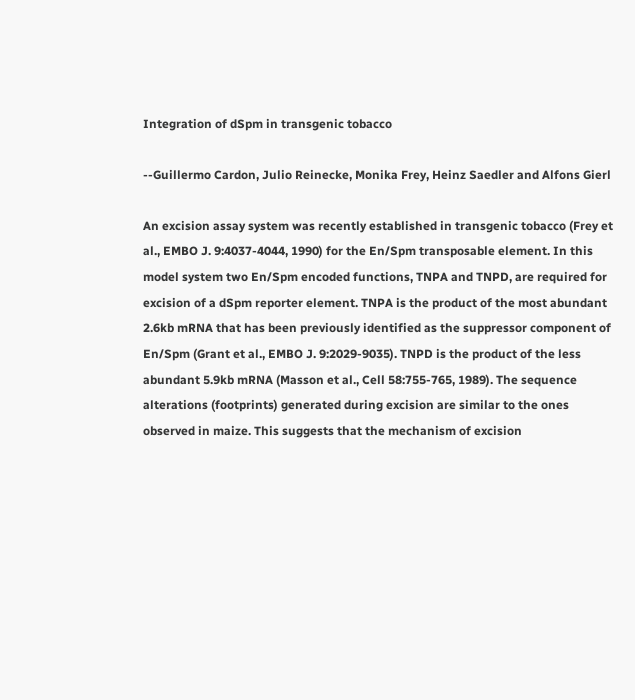Integration of dSpm in transgenic tobacco

--Guillermo Cardon, Julio Reinecke, Monika Frey, Heinz Saedler and Alfons Gierl

An excision assay system was recently established in transgenic tobacco (Frey et al., EMBO J. 9:4037-4044, 1990) for the En/Spm transposable element. In this model system two En/Spm encoded functions, TNPA and TNPD, are required for excision of a dSpm reporter element. TNPA is the product of the most abundant 2.6kb mRNA that has been previously identified as the suppressor component of En/Spm (Grant et al., EMBO J. 9:2029-9035). TNPD is the product of the less abundant 5.9kb mRNA (Masson et al., Cell 58:755-765, 1989). The sequence alterations (footprints) generated during excision are similar to the ones observed in maize. This suggests that the mechanism of excision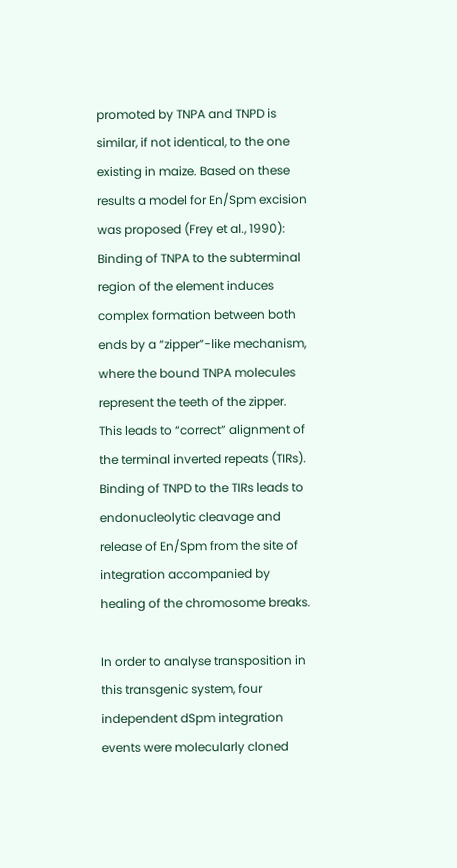promoted by TNPA and TNPD is similar, if not identical, to the one existing in maize. Based on these results a model for En/Spm excision was proposed (Frey et al., 1990): Binding of TNPA to the subterminal region of the element induces complex formation between both ends by a “zipper”-like mechanism, where the bound TNPA molecules represent the teeth of the zipper. This leads to “correct” alignment of the terminal inverted repeats (TIRs). Binding of TNPD to the TIRs leads to endonucleolytic cleavage and release of En/Spm from the site of integration accompanied by healing of the chromosome breaks.

In order to analyse transposition in this transgenic system, four independent dSpm integration events were molecularly cloned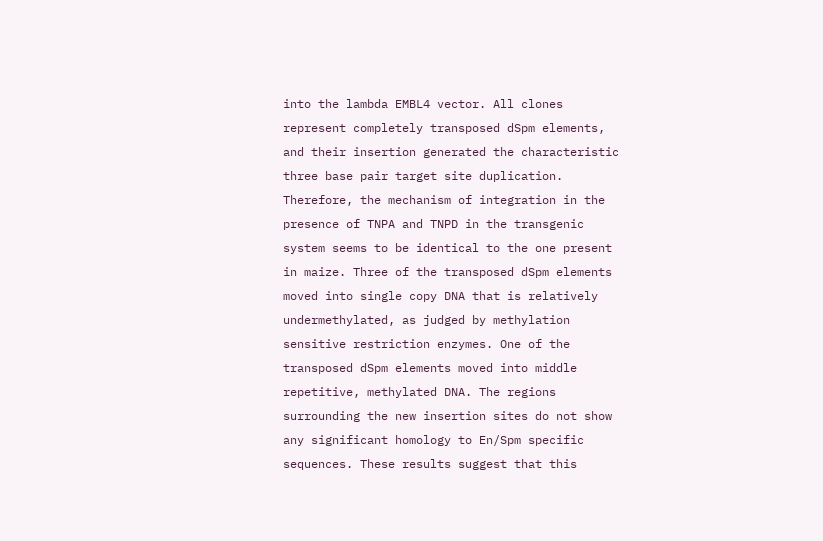into the lambda EMBL4 vector. All clones represent completely transposed dSpm elements, and their insertion generated the characteristic three base pair target site duplication. Therefore, the mechanism of integration in the presence of TNPA and TNPD in the transgenic system seems to be identical to the one present in maize. Three of the transposed dSpm elements moved into single copy DNA that is relatively undermethylated, as judged by methylation sensitive restriction enzymes. One of the transposed dSpm elements moved into middle repetitive, methylated DNA. The regions surrounding the new insertion sites do not show any significant homology to En/Spm specific sequences. These results suggest that this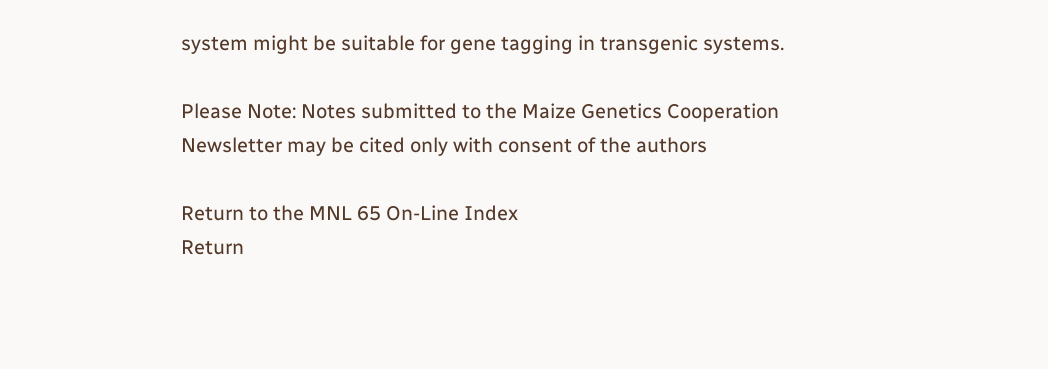system might be suitable for gene tagging in transgenic systems.

Please Note: Notes submitted to the Maize Genetics Cooperation Newsletter may be cited only with consent of the authors

Return to the MNL 65 On-Line Index
Return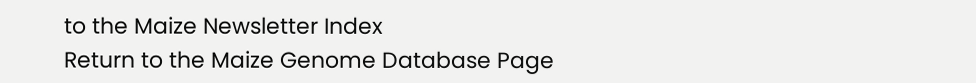to the Maize Newsletter Index
Return to the Maize Genome Database Page